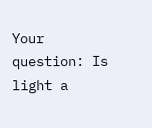Your question: Is light a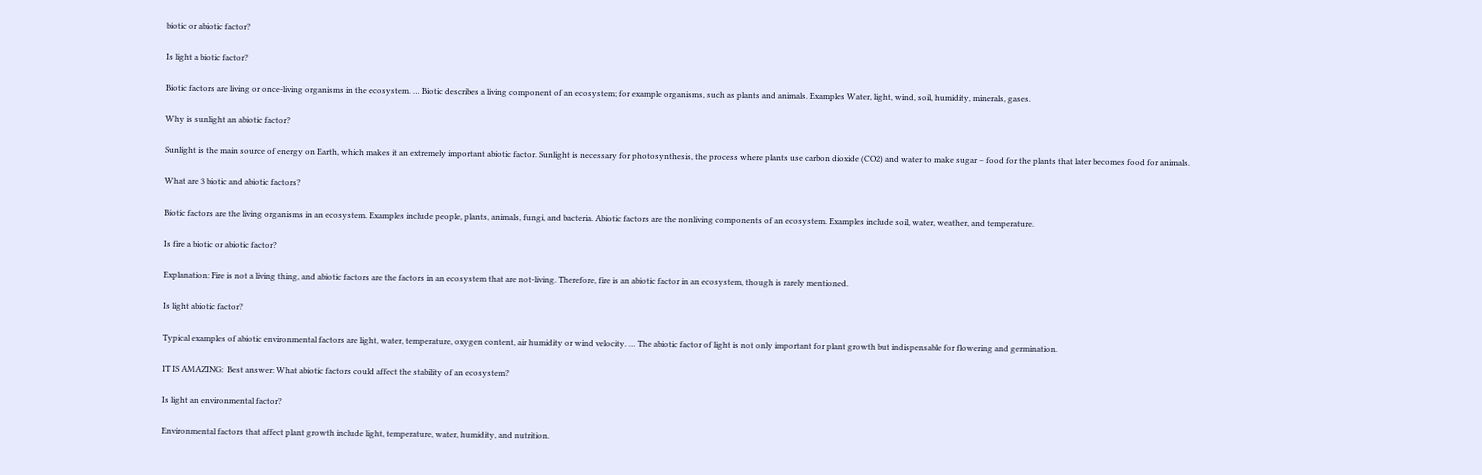biotic or abiotic factor?

Is light a biotic factor?

Biotic factors are living or once-living organisms in the ecosystem. … Biotic describes a living component of an ecosystem; for example organisms, such as plants and animals. Examples Water, light, wind, soil, humidity, minerals, gases.

Why is sunlight an abiotic factor?

Sunlight is the main source of energy on Earth, which makes it an extremely important abiotic factor. Sunlight is necessary for photosynthesis, the process where plants use carbon dioxide (CO2) and water to make sugar – food for the plants that later becomes food for animals.

What are 3 biotic and abiotic factors?

Biotic factors are the living organisms in an ecosystem. Examples include people, plants, animals, fungi, and bacteria. Abiotic factors are the nonliving components of an ecosystem. Examples include soil, water, weather, and temperature.

Is fire a biotic or abiotic factor?

Explanation: Fire is not a living thing, and abiotic factors are the factors in an ecosystem that are not-living. Therefore, fire is an abiotic factor in an ecosystem, though is rarely mentioned.

Is light abiotic factor?

Typical examples of abiotic environmental factors are light, water, temperature, oxygen content, air humidity or wind velocity. … The abiotic factor of light is not only important for plant growth but indispensable for flowering and germination.

IT IS AMAZING:  Best answer: What abiotic factors could affect the stability of an ecosystem?

Is light an environmental factor?

Environmental factors that affect plant growth include light, temperature, water, humidity, and nutrition.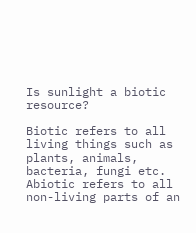Is sunlight a biotic resource?

Biotic refers to all living things such as plants, animals, bacteria, fungi etc. Abiotic refers to all non-living parts of an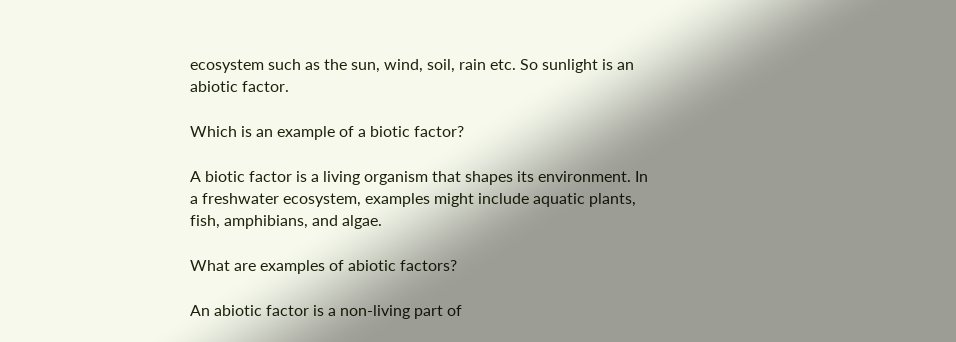ecosystem such as the sun, wind, soil, rain etc. So sunlight is an abiotic factor.

Which is an example of a biotic factor?

A biotic factor is a living organism that shapes its environment. In a freshwater ecosystem, examples might include aquatic plants, fish, amphibians, and algae.

What are examples of abiotic factors?

An abiotic factor is a non-living part of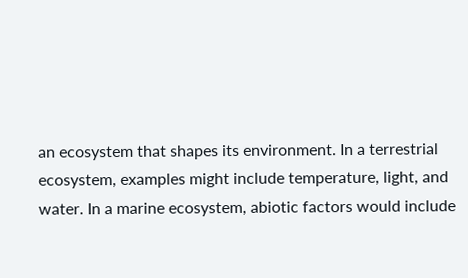an ecosystem that shapes its environment. In a terrestrial ecosystem, examples might include temperature, light, and water. In a marine ecosystem, abiotic factors would include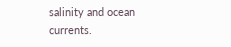salinity and ocean currents.